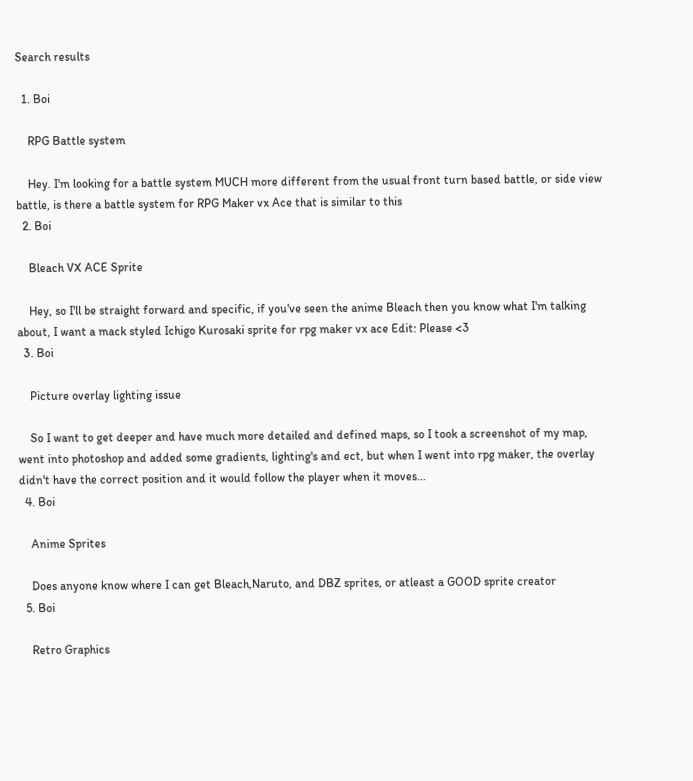Search results

  1. Boi

    RPG Battle system

    Hey. I'm looking for a battle system MUCH more different from the usual front turn based battle, or side view battle, is there a battle system for RPG Maker vx Ace that is similar to this
  2. Boi

    Bleach VX ACE Sprite

    Hey, so I'll be straight forward and specific, if you've seen the anime Bleach then you know what I'm talking about, I want a mack styled Ichigo Kurosaki sprite for rpg maker vx ace Edit: Please <3
  3. Boi

    Picture overlay lighting issue

    So I want to get deeper and have much more detailed and defined maps, so I took a screenshot of my map, went into photoshop and added some gradients, lighting's and ect, but when I went into rpg maker, the overlay didn't have the correct position and it would follow the player when it moves...
  4. Boi

    Anime Sprites

    Does anyone know where I can get Bleach,Naruto, and DBZ sprites, or atleast a GOOD sprite creator
  5. Boi

    Retro Graphics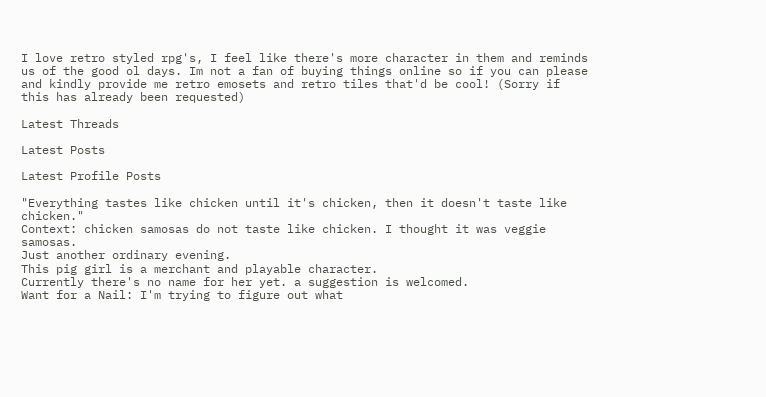I love retro styled rpg's, I feel like there's more character in them and reminds us of the good ol days. Im not a fan of buying things online so if you can please and kindly provide me retro emosets and retro tiles that'd be cool! (Sorry if this has already been requested)

Latest Threads

Latest Posts

Latest Profile Posts

"Everything tastes like chicken until it's chicken, then it doesn't taste like chicken."
Context: chicken samosas do not taste like chicken. I thought it was veggie samosas.
Just another ordinary evening.
This pig girl is a merchant and playable character.
Currently there's no name for her yet. a suggestion is welcomed.
Want for a Nail: I'm trying to figure out what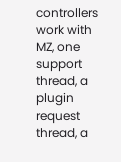controllers work with MZ, one support thread, a plugin request thread, a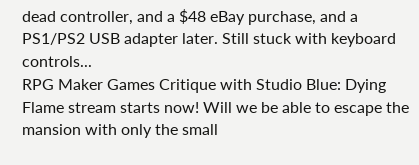dead controller, and a $48 eBay purchase, and a PS1/PS2 USB adapter later. Still stuck with keyboard controls...
RPG Maker Games Critique with Studio Blue: Dying Flame stream starts now! Will we be able to escape the mansion with only the small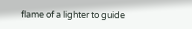flame of a lighter to guide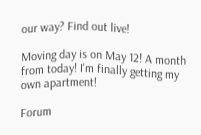our way? Find out live!

Moving day is on May 12! A month from today! I'm finally getting my own apartment!

Forum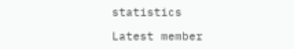statistics

Latest member